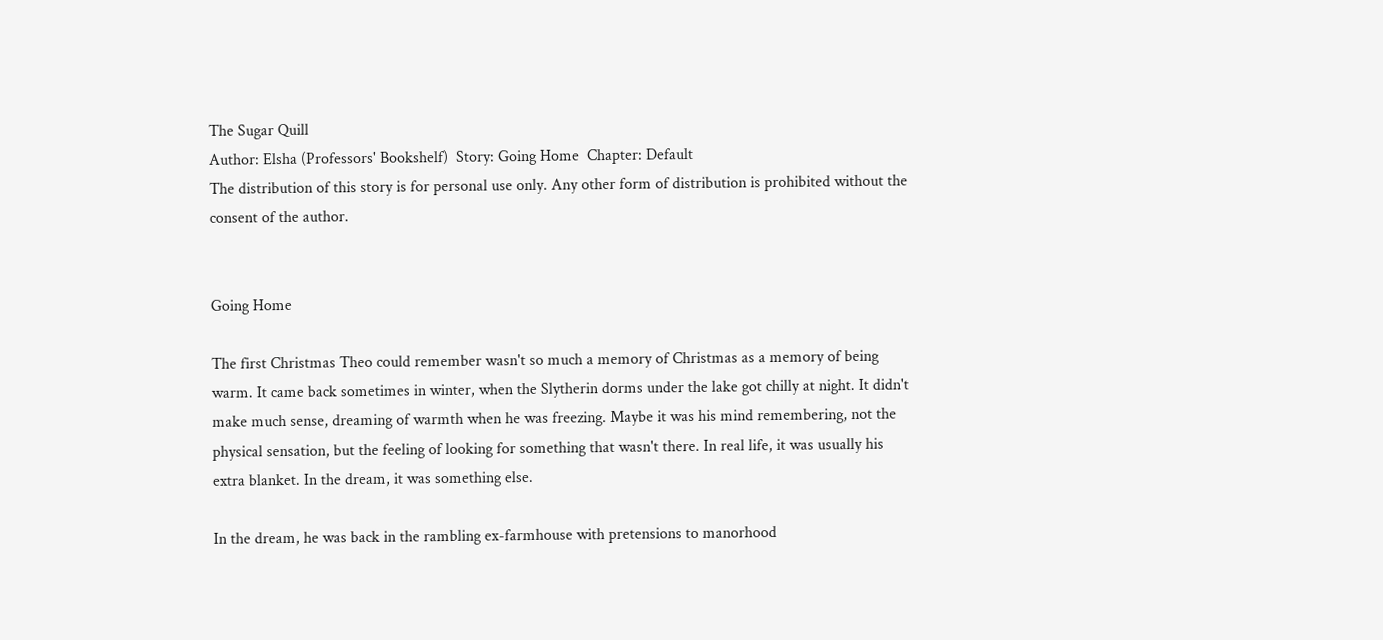The Sugar Quill
Author: Elsha (Professors' Bookshelf)  Story: Going Home  Chapter: Default
The distribution of this story is for personal use only. Any other form of distribution is prohibited without the consent of the author.


Going Home

The first Christmas Theo could remember wasn't so much a memory of Christmas as a memory of being warm. It came back sometimes in winter, when the Slytherin dorms under the lake got chilly at night. It didn't make much sense, dreaming of warmth when he was freezing. Maybe it was his mind remembering, not the physical sensation, but the feeling of looking for something that wasn't there. In real life, it was usually his extra blanket. In the dream, it was something else.

In the dream, he was back in the rambling ex-farmhouse with pretensions to manorhood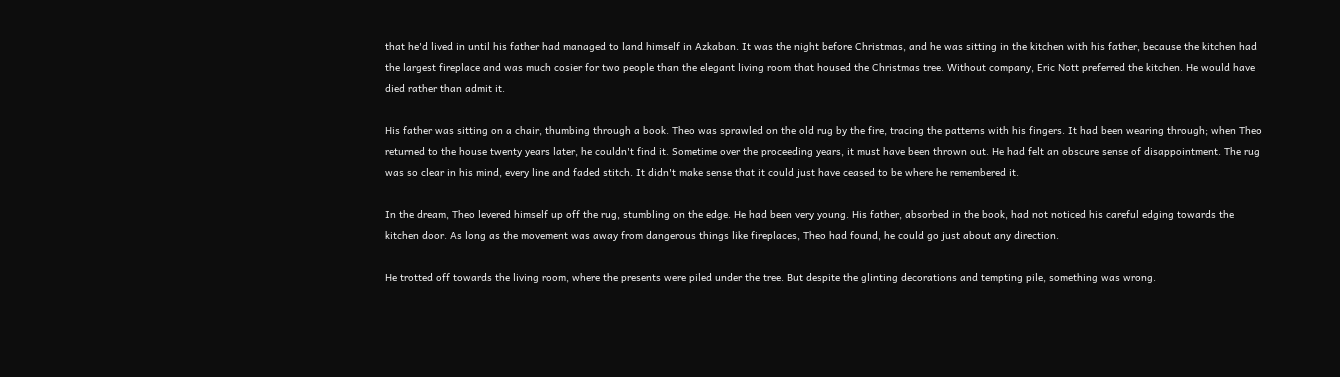that he'd lived in until his father had managed to land himself in Azkaban. It was the night before Christmas, and he was sitting in the kitchen with his father, because the kitchen had the largest fireplace and was much cosier for two people than the elegant living room that housed the Christmas tree. Without company, Eric Nott preferred the kitchen. He would have died rather than admit it.

His father was sitting on a chair, thumbing through a book. Theo was sprawled on the old rug by the fire, tracing the patterns with his fingers. It had been wearing through; when Theo returned to the house twenty years later, he couldn't find it. Sometime over the proceeding years, it must have been thrown out. He had felt an obscure sense of disappointment. The rug was so clear in his mind, every line and faded stitch. It didn't make sense that it could just have ceased to be where he remembered it.

In the dream, Theo levered himself up off the rug, stumbling on the edge. He had been very young. His father, absorbed in the book, had not noticed his careful edging towards the kitchen door. As long as the movement was away from dangerous things like fireplaces, Theo had found, he could go just about any direction.

He trotted off towards the living room, where the presents were piled under the tree. But despite the glinting decorations and tempting pile, something was wrong.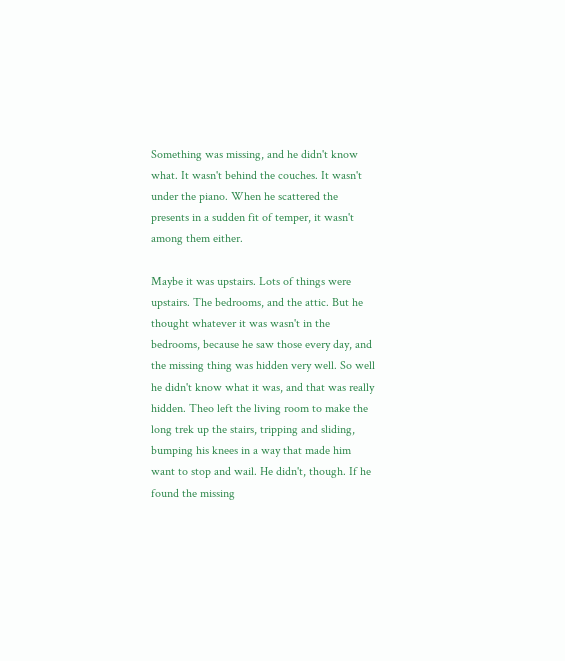Something was missing, and he didn't know what. It wasn't behind the couches. It wasn't under the piano. When he scattered the presents in a sudden fit of temper, it wasn't among them either.

Maybe it was upstairs. Lots of things were upstairs. The bedrooms, and the attic. But he thought whatever it was wasn't in the bedrooms, because he saw those every day, and the missing thing was hidden very well. So well he didn't know what it was, and that was really hidden. Theo left the living room to make the long trek up the stairs, tripping and sliding, bumping his knees in a way that made him want to stop and wail. He didn't, though. If he found the missing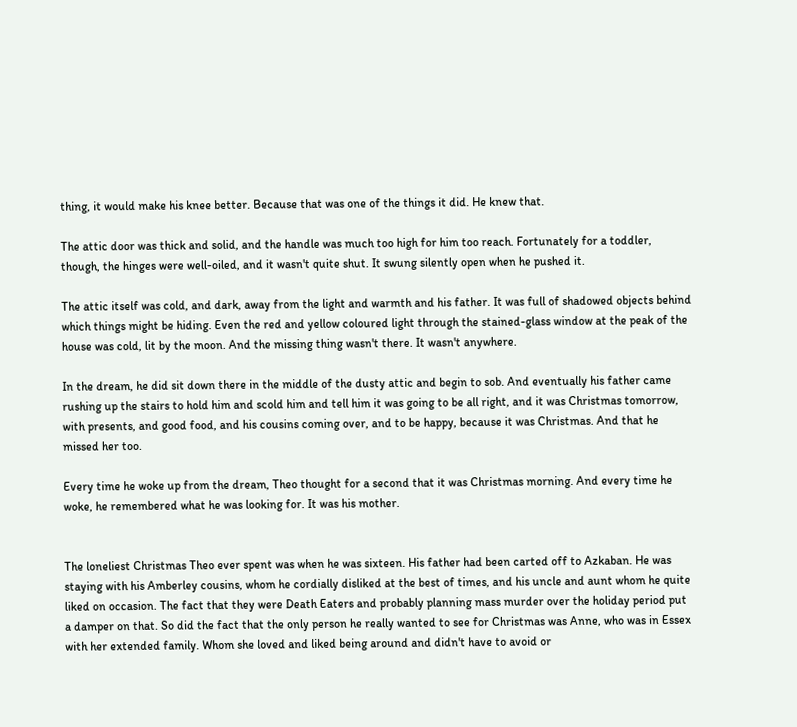thing, it would make his knee better. Because that was one of the things it did. He knew that.

The attic door was thick and solid, and the handle was much too high for him too reach. Fortunately for a toddler, though, the hinges were well-oiled, and it wasn't quite shut. It swung silently open when he pushed it.

The attic itself was cold, and dark, away from the light and warmth and his father. It was full of shadowed objects behind which things might be hiding. Even the red and yellow coloured light through the stained-glass window at the peak of the house was cold, lit by the moon. And the missing thing wasn't there. It wasn't anywhere.

In the dream, he did sit down there in the middle of the dusty attic and begin to sob. And eventually his father came rushing up the stairs to hold him and scold him and tell him it was going to be all right, and it was Christmas tomorrow, with presents, and good food, and his cousins coming over, and to be happy, because it was Christmas. And that he missed her too.

Every time he woke up from the dream, Theo thought for a second that it was Christmas morning. And every time he woke, he remembered what he was looking for. It was his mother.


The loneliest Christmas Theo ever spent was when he was sixteen. His father had been carted off to Azkaban. He was staying with his Amberley cousins, whom he cordially disliked at the best of times, and his uncle and aunt whom he quite liked on occasion. The fact that they were Death Eaters and probably planning mass murder over the holiday period put a damper on that. So did the fact that the only person he really wanted to see for Christmas was Anne, who was in Essex with her extended family. Whom she loved and liked being around and didn't have to avoid or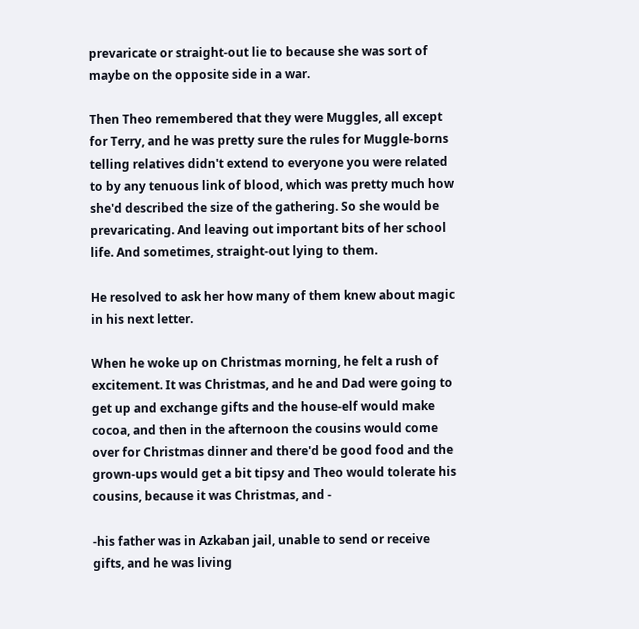prevaricate or straight-out lie to because she was sort of maybe on the opposite side in a war.

Then Theo remembered that they were Muggles, all except for Terry, and he was pretty sure the rules for Muggle-borns telling relatives didn't extend to everyone you were related to by any tenuous link of blood, which was pretty much how she'd described the size of the gathering. So she would be prevaricating. And leaving out important bits of her school life. And sometimes, straight-out lying to them.

He resolved to ask her how many of them knew about magic in his next letter.

When he woke up on Christmas morning, he felt a rush of excitement. It was Christmas, and he and Dad were going to get up and exchange gifts and the house-elf would make cocoa, and then in the afternoon the cousins would come over for Christmas dinner and there'd be good food and the grown-ups would get a bit tipsy and Theo would tolerate his cousins, because it was Christmas, and -

-his father was in Azkaban jail, unable to send or receive gifts, and he was living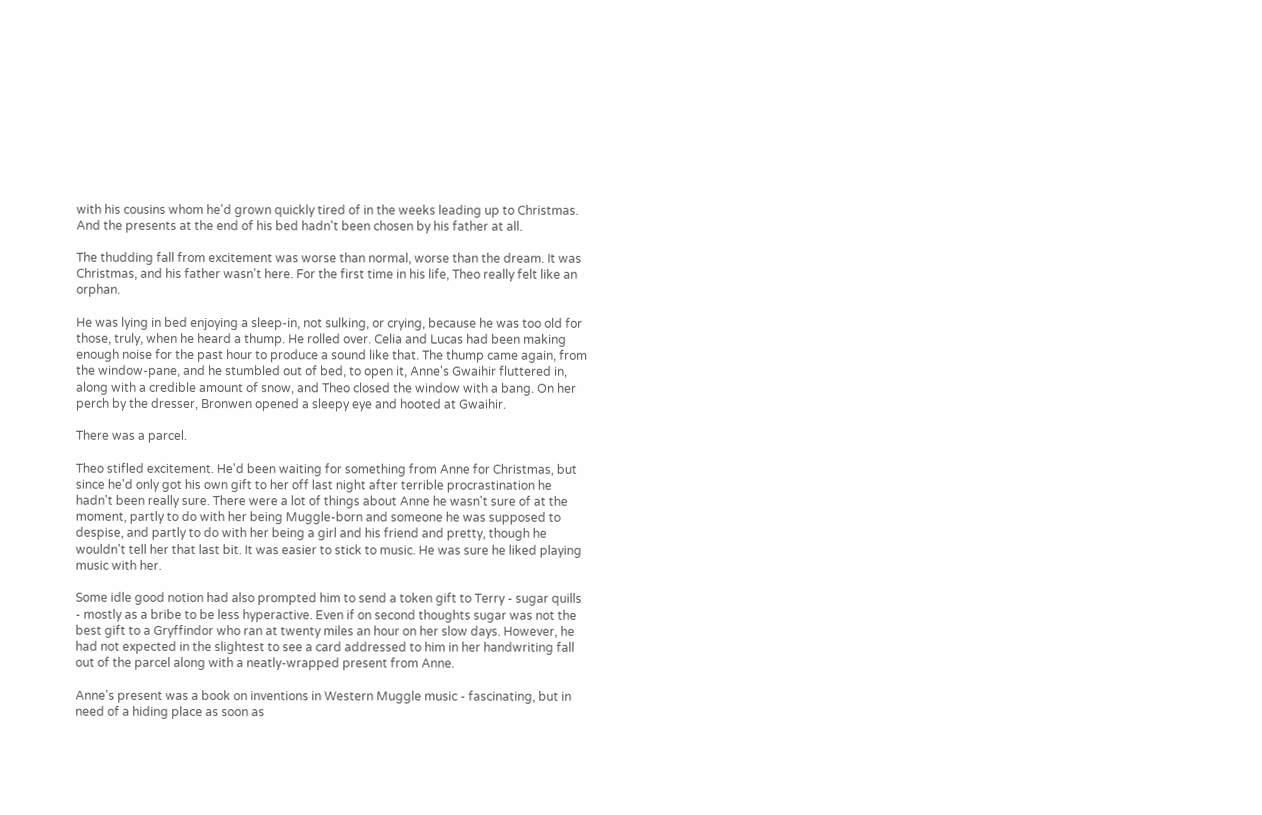with his cousins whom he'd grown quickly tired of in the weeks leading up to Christmas. And the presents at the end of his bed hadn't been chosen by his father at all.

The thudding fall from excitement was worse than normal, worse than the dream. It was Christmas, and his father wasn't here. For the first time in his life, Theo really felt like an orphan.

He was lying in bed enjoying a sleep-in, not sulking, or crying, because he was too old for those, truly, when he heard a thump. He rolled over. Celia and Lucas had been making enough noise for the past hour to produce a sound like that. The thump came again, from the window-pane, and he stumbled out of bed, to open it, Anne's Gwaihir fluttered in, along with a credible amount of snow, and Theo closed the window with a bang. On her perch by the dresser, Bronwen opened a sleepy eye and hooted at Gwaihir.

There was a parcel.

Theo stifled excitement. He'd been waiting for something from Anne for Christmas, but since he'd only got his own gift to her off last night after terrible procrastination he hadn't been really sure. There were a lot of things about Anne he wasn't sure of at the moment, partly to do with her being Muggle-born and someone he was supposed to despise, and partly to do with her being a girl and his friend and pretty, though he wouldn't tell her that last bit. It was easier to stick to music. He was sure he liked playing music with her.

Some idle good notion had also prompted him to send a token gift to Terry - sugar quills - mostly as a bribe to be less hyperactive. Even if on second thoughts sugar was not the best gift to a Gryffindor who ran at twenty miles an hour on her slow days. However, he had not expected in the slightest to see a card addressed to him in her handwriting fall out of the parcel along with a neatly-wrapped present from Anne.

Anne's present was a book on inventions in Western Muggle music - fascinating, but in need of a hiding place as soon as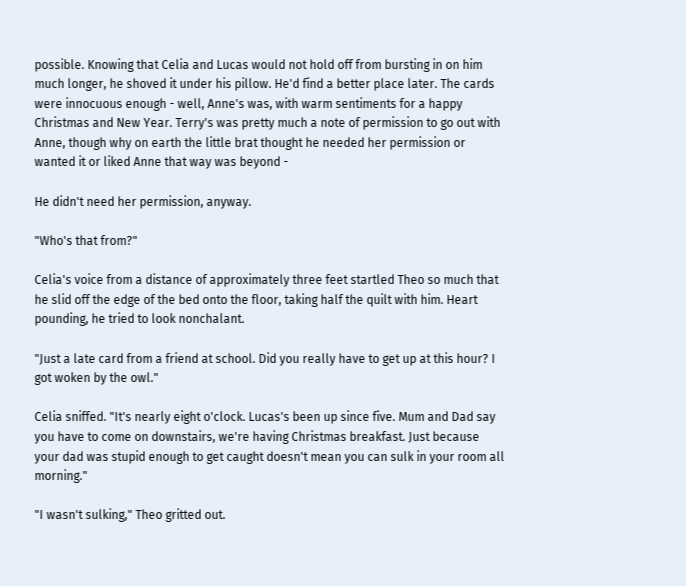possible. Knowing that Celia and Lucas would not hold off from bursting in on him much longer, he shoved it under his pillow. He'd find a better place later. The cards were innocuous enough - well, Anne's was, with warm sentiments for a happy Christmas and New Year. Terry's was pretty much a note of permission to go out with Anne, though why on earth the little brat thought he needed her permission or wanted it or liked Anne that way was beyond -

He didn't need her permission, anyway.

"Who's that from?"

Celia's voice from a distance of approximately three feet startled Theo so much that he slid off the edge of the bed onto the floor, taking half the quilt with him. Heart pounding, he tried to look nonchalant.

"Just a late card from a friend at school. Did you really have to get up at this hour? I got woken by the owl."

Celia sniffed. "It's nearly eight o'clock. Lucas's been up since five. Mum and Dad say you have to come on downstairs, we're having Christmas breakfast. Just because your dad was stupid enough to get caught doesn't mean you can sulk in your room all morning."

"I wasn't sulking," Theo gritted out.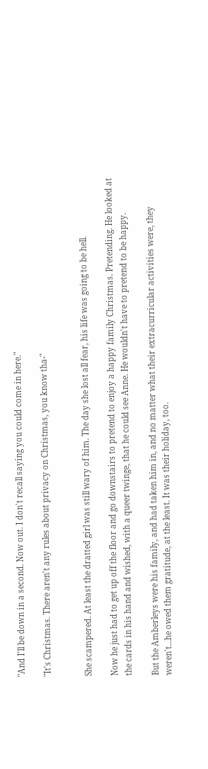"And I'll be down in a second. Now out. I don't recall saying you could come in here."

"It's Christmas. There aren't any rules about privacy on Christmas, you know tha-"


She scampered. At least the dratted girl was still wary of him. The day she lost all fear, his life was going to be hell.

Now he just had to get up off the floor and go downstairs to pretend to enjoy a happy family Christmas. Pretending. He looked at the cards in his hand and wished, with a queer twinge, that he could see Anne. He wouldn't have to pretend to be happy.

But the Amberleys were his family, and had taken him in, and no matter what their extracurricular activities were, they weren't...he owed them gratitude, at the least. It was their holiday, too.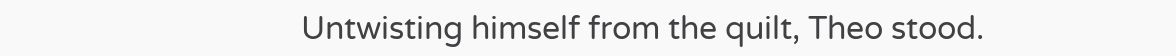Untwisting himself from the quilt, Theo stood.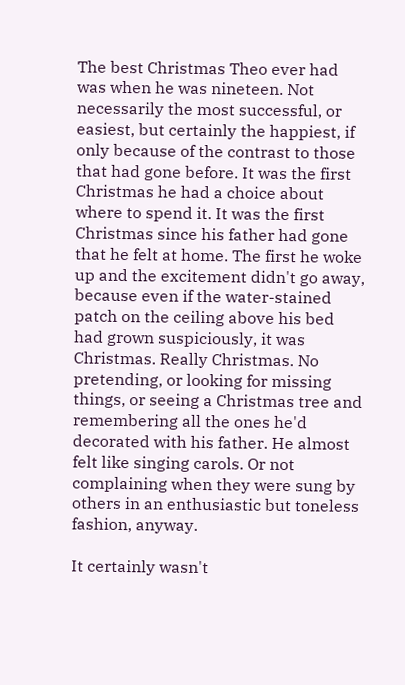The best Christmas Theo ever had was when he was nineteen. Not necessarily the most successful, or easiest, but certainly the happiest, if only because of the contrast to those that had gone before. It was the first Christmas he had a choice about where to spend it. It was the first Christmas since his father had gone that he felt at home. The first he woke up and the excitement didn't go away, because even if the water-stained patch on the ceiling above his bed had grown suspiciously, it was Christmas. Really Christmas. No pretending, or looking for missing things, or seeing a Christmas tree and remembering all the ones he'd decorated with his father. He almost felt like singing carols. Or not complaining when they were sung by others in an enthusiastic but toneless fashion, anyway.

It certainly wasn't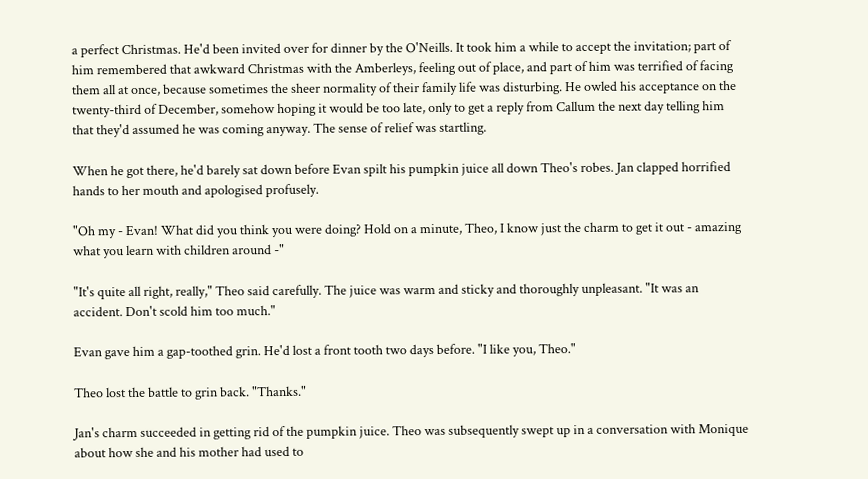a perfect Christmas. He'd been invited over for dinner by the O'Neills. It took him a while to accept the invitation; part of him remembered that awkward Christmas with the Amberleys, feeling out of place, and part of him was terrified of facing them all at once, because sometimes the sheer normality of their family life was disturbing. He owled his acceptance on the twenty-third of December, somehow hoping it would be too late, only to get a reply from Callum the next day telling him that they'd assumed he was coming anyway. The sense of relief was startling.

When he got there, he'd barely sat down before Evan spilt his pumpkin juice all down Theo's robes. Jan clapped horrified hands to her mouth and apologised profusely.

"Oh my - Evan! What did you think you were doing? Hold on a minute, Theo, I know just the charm to get it out - amazing what you learn with children around -"

"It's quite all right, really," Theo said carefully. The juice was warm and sticky and thoroughly unpleasant. "It was an accident. Don't scold him too much."

Evan gave him a gap-toothed grin. He'd lost a front tooth two days before. "I like you, Theo."

Theo lost the battle to grin back. "Thanks."

Jan's charm succeeded in getting rid of the pumpkin juice. Theo was subsequently swept up in a conversation with Monique about how she and his mother had used to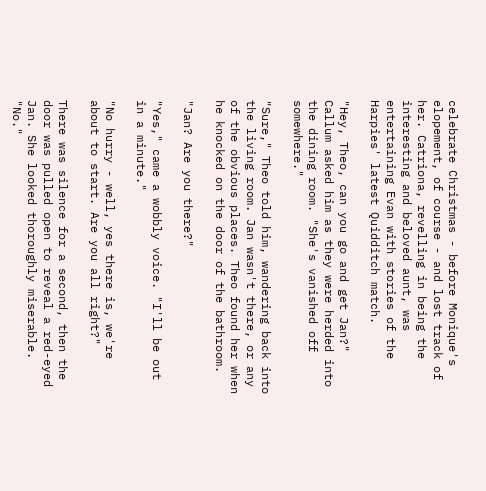celebrate Christmas - before Monique's elopement, of course - and lost track of her. Catriona, revelling in being the interesting and beloved aunt, was entertaining Evan with stories of the Harpies' latest Quidditch match.

"Hey, Theo, can you go and get Jan?" Callum asked him as they were herded into the dining room. "She's vanished off somewhere."

"Sure," Theo told him, wandering back into the living room. Jan wasn't there, or any of the obvious places. Theo found her when he knocked on the door of the bathroom.

"Jan? Are you there?"

"Yes," came a wobbly voice. "I'll be out in a minute."

"No hurry - well, yes there is, we're about to start. Are you all right?"

There was silence for a second, then the door was pulled open to reveal a red-eyed Jan. She looked thoroughly miserable. "No."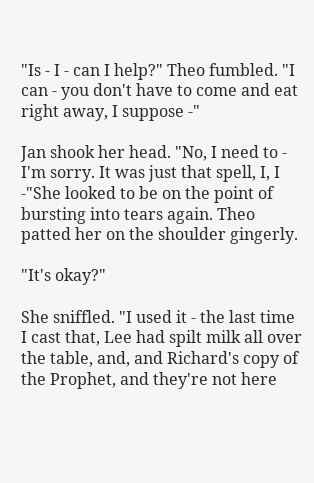"Is - I - can I help?" Theo fumbled. "I can - you don't have to come and eat right away, I suppose -"

Jan shook her head. "No, I need to - I'm sorry. It was just that spell, I, I -"She looked to be on the point of bursting into tears again. Theo patted her on the shoulder gingerly.

"It's okay?"

She sniffled. "I used it - the last time I cast that, Lee had spilt milk all over the table, and, and Richard's copy of the Prophet, and they're not here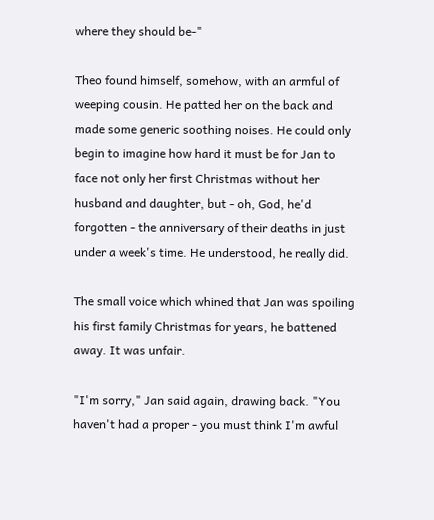where they should be-"

Theo found himself, somehow, with an armful of weeping cousin. He patted her on the back and made some generic soothing noises. He could only begin to imagine how hard it must be for Jan to face not only her first Christmas without her husband and daughter, but - oh, God, he'd forgotten - the anniversary of their deaths in just under a week's time. He understood, he really did.

The small voice which whined that Jan was spoiling his first family Christmas for years, he battened away. It was unfair.

"I'm sorry," Jan said again, drawing back. "You haven't had a proper - you must think I'm awful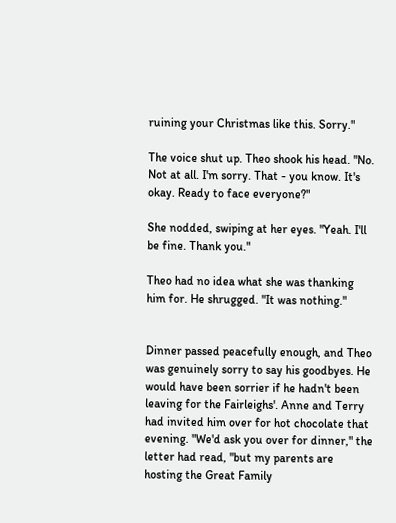ruining your Christmas like this. Sorry."

The voice shut up. Theo shook his head. "No. Not at all. I'm sorry. That - you know. It's okay. Ready to face everyone?"

She nodded, swiping at her eyes. "Yeah. I'll be fine. Thank you."

Theo had no idea what she was thanking him for. He shrugged. "It was nothing."


Dinner passed peacefully enough, and Theo was genuinely sorry to say his goodbyes. He would have been sorrier if he hadn't been leaving for the Fairleighs'. Anne and Terry had invited him over for hot chocolate that evening. "We'd ask you over for dinner," the letter had read, "but my parents are hosting the Great Family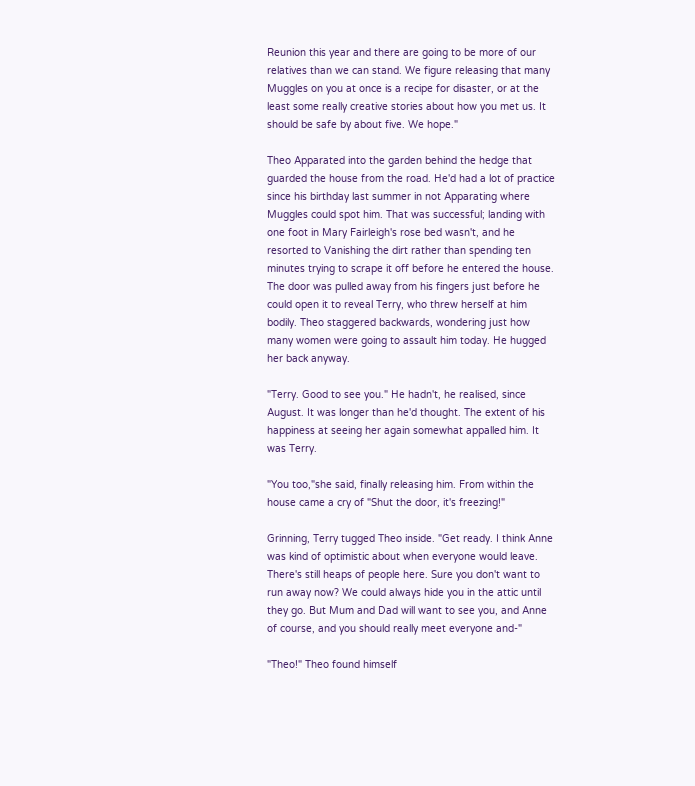Reunion this year and there are going to be more of our relatives than we can stand. We figure releasing that many Muggles on you at once is a recipe for disaster, or at the least some really creative stories about how you met us. It should be safe by about five. We hope."

Theo Apparated into the garden behind the hedge that guarded the house from the road. He'd had a lot of practice since his birthday last summer in not Apparating where Muggles could spot him. That was successful; landing with one foot in Mary Fairleigh's rose bed wasn't, and he resorted to Vanishing the dirt rather than spending ten minutes trying to scrape it off before he entered the house. The door was pulled away from his fingers just before he could open it to reveal Terry, who threw herself at him bodily. Theo staggered backwards, wondering just how many women were going to assault him today. He hugged her back anyway.

"Terry. Good to see you." He hadn't, he realised, since August. It was longer than he'd thought. The extent of his happiness at seeing her again somewhat appalled him. It was Terry.

"You too,"she said, finally releasing him. From within the house came a cry of "Shut the door, it's freezing!"

Grinning, Terry tugged Theo inside. "Get ready. I think Anne was kind of optimistic about when everyone would leave. There's still heaps of people here. Sure you don't want to run away now? We could always hide you in the attic until they go. But Mum and Dad will want to see you, and Anne of course, and you should really meet everyone and-"

"Theo!" Theo found himself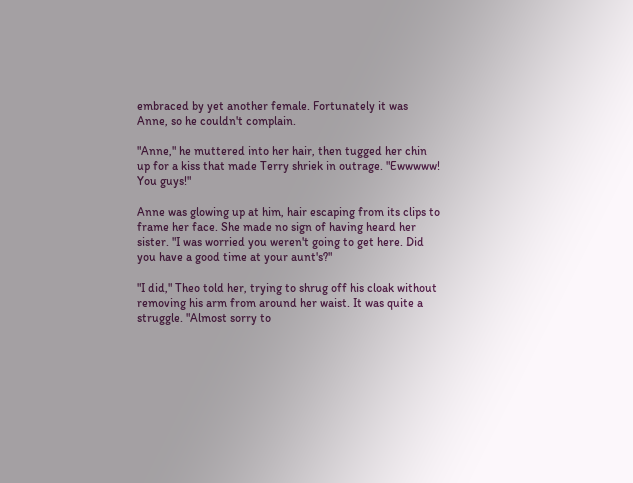embraced by yet another female. Fortunately it was Anne, so he couldn't complain.

"Anne," he muttered into her hair, then tugged her chin up for a kiss that made Terry shriek in outrage. "Ewwwww! You guys!"

Anne was glowing up at him, hair escaping from its clips to frame her face. She made no sign of having heard her sister. "I was worried you weren't going to get here. Did you have a good time at your aunt's?"

"I did," Theo told her, trying to shrug off his cloak without removing his arm from around her waist. It was quite a struggle. "Almost sorry to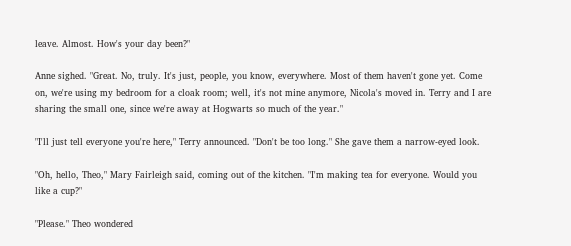leave. Almost. How's your day been?"

Anne sighed. "Great. No, truly. It's just, people, you know, everywhere. Most of them haven't gone yet. Come on, we're using my bedroom for a cloak room; well, it's not mine anymore, Nicola's moved in. Terry and I are sharing the small one, since we're away at Hogwarts so much of the year."

"I'll just tell everyone you're here," Terry announced. "Don't be too long." She gave them a narrow-eyed look.

"Oh, hello, Theo," Mary Fairleigh said, coming out of the kitchen. "I'm making tea for everyone. Would you like a cup?"

"Please." Theo wondered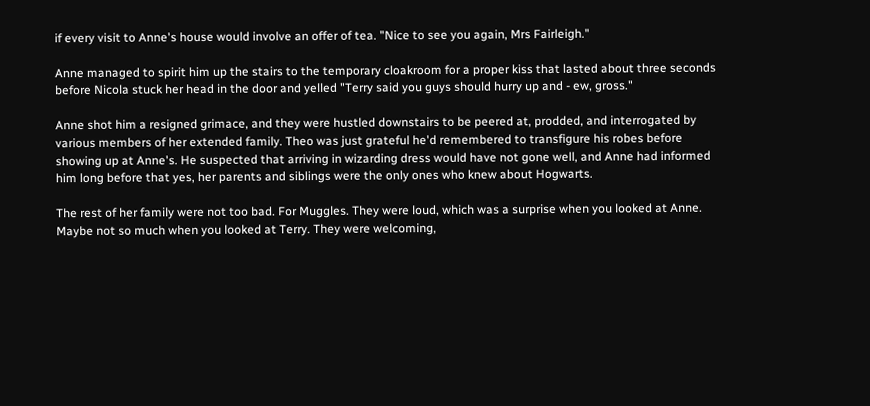if every visit to Anne's house would involve an offer of tea. "Nice to see you again, Mrs Fairleigh."

Anne managed to spirit him up the stairs to the temporary cloakroom for a proper kiss that lasted about three seconds before Nicola stuck her head in the door and yelled "Terry said you guys should hurry up and - ew, gross."

Anne shot him a resigned grimace, and they were hustled downstairs to be peered at, prodded, and interrogated by various members of her extended family. Theo was just grateful he'd remembered to transfigure his robes before showing up at Anne's. He suspected that arriving in wizarding dress would have not gone well, and Anne had informed him long before that yes, her parents and siblings were the only ones who knew about Hogwarts.

The rest of her family were not too bad. For Muggles. They were loud, which was a surprise when you looked at Anne. Maybe not so much when you looked at Terry. They were welcoming,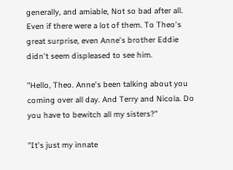generally, and amiable, Not so bad after all. Even if there were a lot of them. To Theo's great surprise, even Anne's brother Eddie didn't seem displeased to see him.

"Hello, Theo. Anne's been talking about you coming over all day. And Terry and Nicola. Do you have to bewitch all my sisters?"

"It's just my innate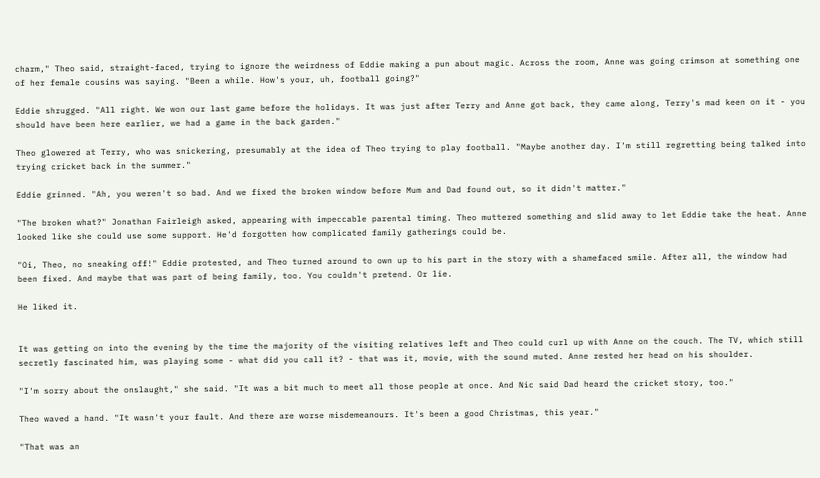charm," Theo said, straight-faced, trying to ignore the weirdness of Eddie making a pun about magic. Across the room, Anne was going crimson at something one of her female cousins was saying. "Been a while. How's your, uh, football going?"

Eddie shrugged. "All right. We won our last game before the holidays. It was just after Terry and Anne got back, they came along, Terry's mad keen on it - you should have been here earlier, we had a game in the back garden."

Theo glowered at Terry, who was snickering, presumably at the idea of Theo trying to play football. "Maybe another day. I'm still regretting being talked into trying cricket back in the summer."

Eddie grinned. "Ah, you weren't so bad. And we fixed the broken window before Mum and Dad found out, so it didn't matter."

"The broken what?" Jonathan Fairleigh asked, appearing with impeccable parental timing. Theo muttered something and slid away to let Eddie take the heat. Anne looked like she could use some support. He'd forgotten how complicated family gatherings could be.

"Oi, Theo, no sneaking off!" Eddie protested, and Theo turned around to own up to his part in the story with a shamefaced smile. After all, the window had been fixed. And maybe that was part of being family, too. You couldn't pretend. Or lie.

He liked it.


It was getting on into the evening by the time the majority of the visiting relatives left and Theo could curl up with Anne on the couch. The TV, which still secretly fascinated him, was playing some - what did you call it? - that was it, movie, with the sound muted. Anne rested her head on his shoulder.

"I'm sorry about the onslaught," she said. "It was a bit much to meet all those people at once. And Nic said Dad heard the cricket story, too."

Theo waved a hand. "It wasn't your fault. And there are worse misdemeanours. It's been a good Christmas, this year."

"That was an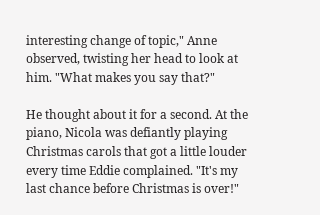interesting change of topic," Anne observed, twisting her head to look at him. "What makes you say that?"

He thought about it for a second. At the piano, Nicola was defiantly playing Christmas carols that got a little louder every time Eddie complained. "It's my last chance before Christmas is over!"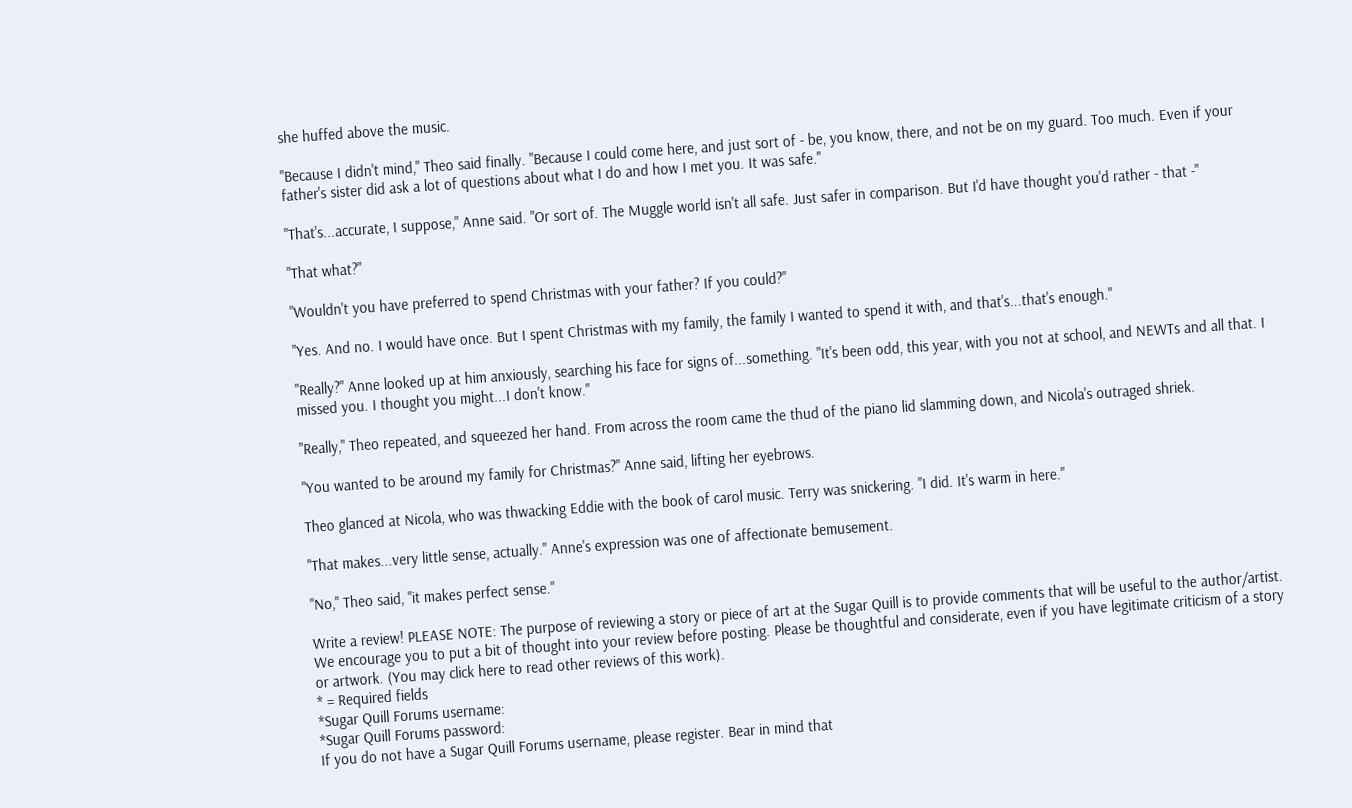she huffed above the music.

"Because I didn't mind," Theo said finally. "Because I could come here, and just sort of - be, you know, there, and not be on my guard. Too much. Even if your father's sister did ask a lot of questions about what I do and how I met you. It was safe."

"That's...accurate, I suppose," Anne said. "Or sort of. The Muggle world isn't all safe. Just safer in comparison. But I'd have thought you'd rather - that -"

"That what?"

"Wouldn't you have preferred to spend Christmas with your father? If you could?"

"Yes. And no. I would have once. But I spent Christmas with my family, the family I wanted to spend it with, and that's...that's enough."

"Really?" Anne looked up at him anxiously, searching his face for signs of...something. "It's been odd, this year, with you not at school, and NEWTs and all that. I missed you. I thought you might...I don't know."

"Really," Theo repeated, and squeezed her hand. From across the room came the thud of the piano lid slamming down, and Nicola's outraged shriek.

"You wanted to be around my family for Christmas?" Anne said, lifting her eyebrows.

Theo glanced at Nicola, who was thwacking Eddie with the book of carol music. Terry was snickering. "I did. It's warm in here."

"That makes...very little sense, actually." Anne's expression was one of affectionate bemusement.

"No," Theo said, "it makes perfect sense."

Write a review! PLEASE NOTE: The purpose of reviewing a story or piece of art at the Sugar Quill is to provide comments that will be useful to the author/artist. We encourage you to put a bit of thought into your review before posting. Please be thoughtful and considerate, even if you have legitimate criticism of a story or artwork. (You may click here to read other reviews of this work).
* = Required fields
*Sugar Quill Forums username:
*Sugar Quill Forums password:
If you do not have a Sugar Quill Forums username, please register. Bear in mind that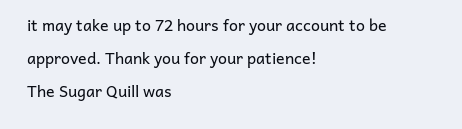it may take up to 72 hours for your account to be approved. Thank you for your patience!
The Sugar Quill was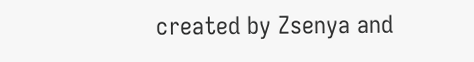created by Zsenya and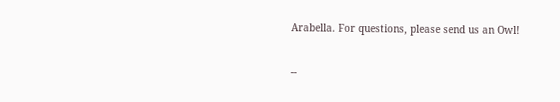Arabella. For questions, please send us an Owl!

--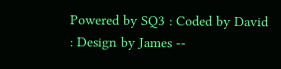Powered by SQ3 : Coded by David : Design by James --